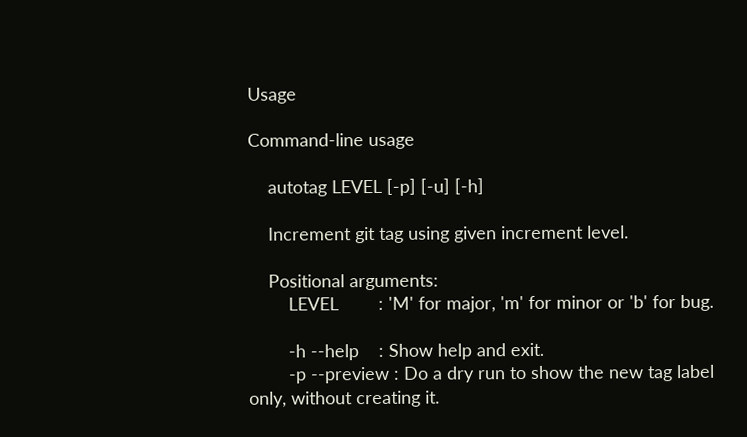Usage

Command-line usage

    autotag LEVEL [-p] [-u] [-h]

    Increment git tag using given increment level.

    Positional arguments:
        LEVEL        : 'M' for major, 'm' for minor or 'b' for bug.

        -h --help    : Show help and exit.
        -p --preview : Do a dry run to show the new tag label only, without creating it.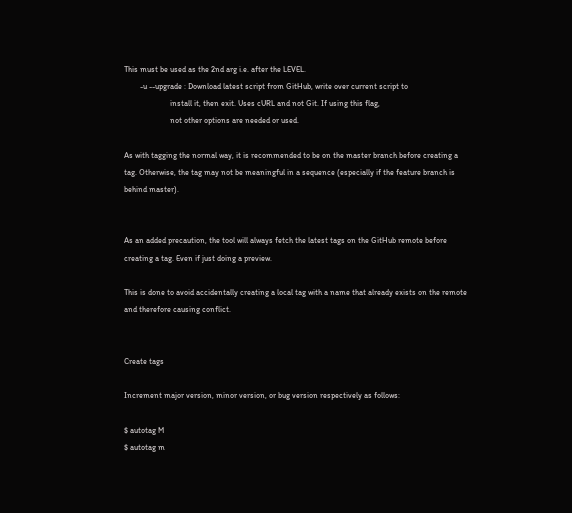This must be used as the 2nd arg i.e. after the LEVEL.
        -u --upgrade : Download latest script from GitHub, write over current script to
                       install it, then exit. Uses cURL and not Git. If using this flag,
                       not other options are needed or used.

As with tagging the normal way, it is recommended to be on the master branch before creating a tag. Otherwise, the tag may not be meaningful in a sequence (especially if the feature branch is behind master).


As an added precaution, the tool will always fetch the latest tags on the GitHub remote before creating a tag. Even if just doing a preview.

This is done to avoid accidentally creating a local tag with a name that already exists on the remote and therefore causing conflict.


Create tags

Increment major version, minor version, or bug version respectively as follows:

$ autotag M
$ autotag m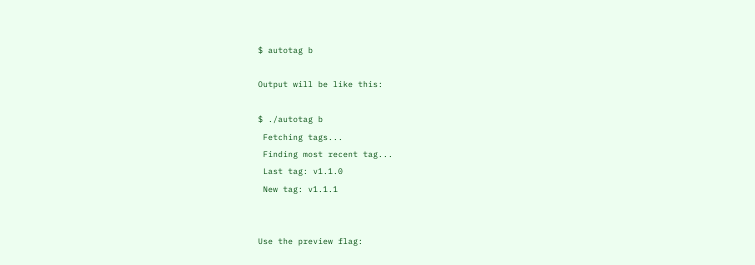$ autotag b

Output will be like this:

$ ./autotag b
 Fetching tags...
 Finding most recent tag...
 Last tag: v1.1.0
 New tag: v1.1.1


Use the preview flag: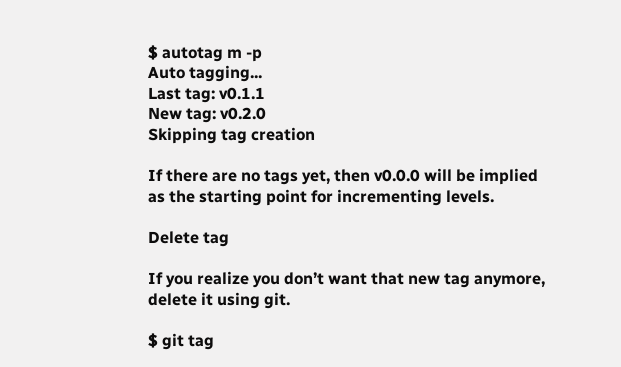$ autotag m -p
Auto tagging...
Last tag: v0.1.1
New tag: v0.2.0
Skipping tag creation

If there are no tags yet, then v0.0.0 will be implied as the starting point for incrementing levels.

Delete tag

If you realize you don’t want that new tag anymore, delete it using git.

$ git tag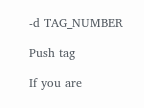-d TAG_NUMBER

Push tag

If you are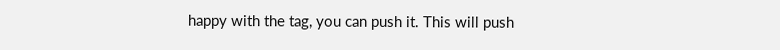happy with the tag, you can push it. This will push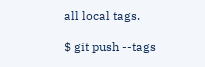all local tags.

$ git push --tags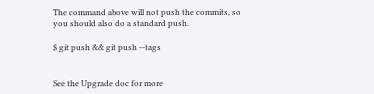The command above will not push the commits, so you should also do a standard push.

$ git push && git push --tags


See the Upgrade doc for more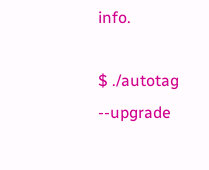info.

$ ./autotag --upgrade